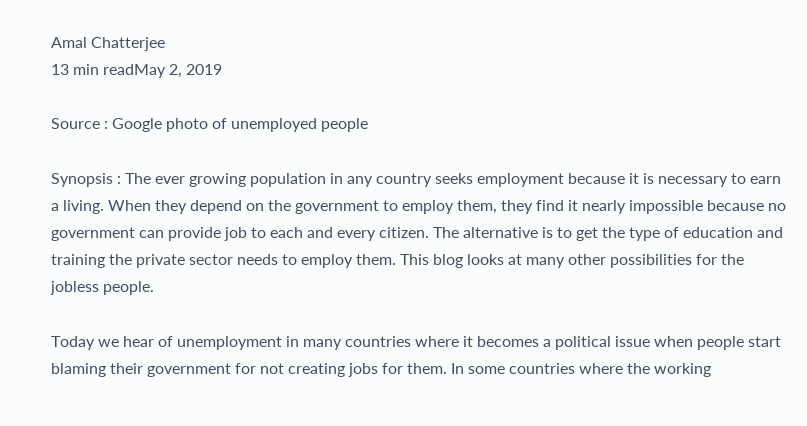Amal Chatterjee
13 min readMay 2, 2019

Source : Google photo of unemployed people

Synopsis : The ever growing population in any country seeks employment because it is necessary to earn a living. When they depend on the government to employ them, they find it nearly impossible because no government can provide job to each and every citizen. The alternative is to get the type of education and training the private sector needs to employ them. This blog looks at many other possibilities for the jobless people.

Today we hear of unemployment in many countries where it becomes a political issue when people start blaming their government for not creating jobs for them. In some countries where the working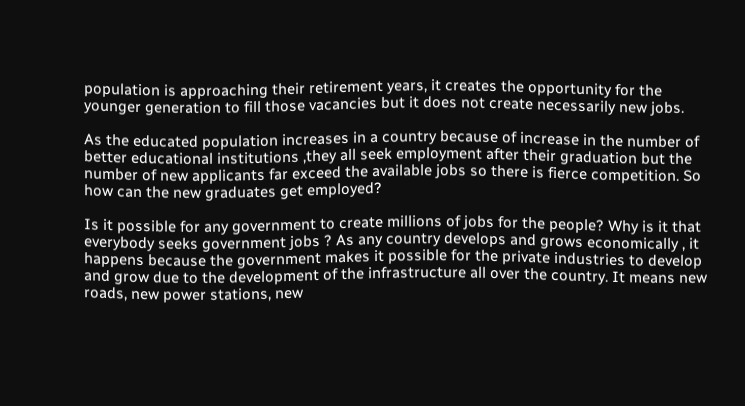population is approaching their retirement years, it creates the opportunity for the younger generation to fill those vacancies but it does not create necessarily new jobs.

As the educated population increases in a country because of increase in the number of better educational institutions ,they all seek employment after their graduation but the number of new applicants far exceed the available jobs so there is fierce competition. So how can the new graduates get employed?

Is it possible for any government to create millions of jobs for the people? Why is it that everybody seeks government jobs ? As any country develops and grows economically , it happens because the government makes it possible for the private industries to develop and grow due to the development of the infrastructure all over the country. It means new roads, new power stations, new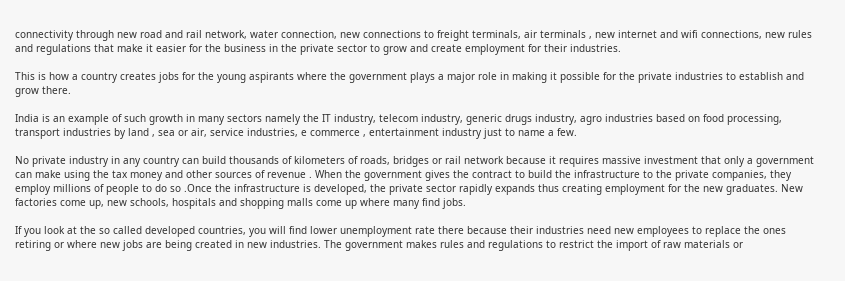connectivity through new road and rail network, water connection, new connections to freight terminals, air terminals , new internet and wifi connections, new rules and regulations that make it easier for the business in the private sector to grow and create employment for their industries.

This is how a country creates jobs for the young aspirants where the government plays a major role in making it possible for the private industries to establish and grow there.

India is an example of such growth in many sectors namely the IT industry, telecom industry, generic drugs industry, agro industries based on food processing, transport industries by land , sea or air, service industries, e commerce , entertainment industry just to name a few.

No private industry in any country can build thousands of kilometers of roads, bridges or rail network because it requires massive investment that only a government can make using the tax money and other sources of revenue . When the government gives the contract to build the infrastructure to the private companies, they employ millions of people to do so .Once the infrastructure is developed, the private sector rapidly expands thus creating employment for the new graduates. New factories come up, new schools, hospitals and shopping malls come up where many find jobs.

If you look at the so called developed countries, you will find lower unemployment rate there because their industries need new employees to replace the ones retiring or where new jobs are being created in new industries. The government makes rules and regulations to restrict the import of raw materials or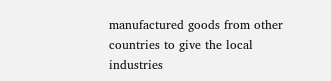manufactured goods from other countries to give the local industries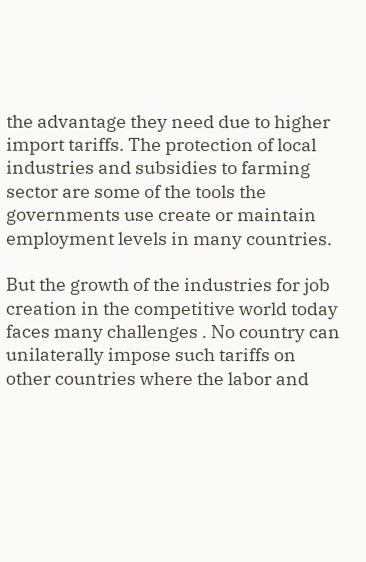the advantage they need due to higher import tariffs. The protection of local industries and subsidies to farming sector are some of the tools the governments use create or maintain employment levels in many countries.

But the growth of the industries for job creation in the competitive world today faces many challenges . No country can unilaterally impose such tariffs on other countries where the labor and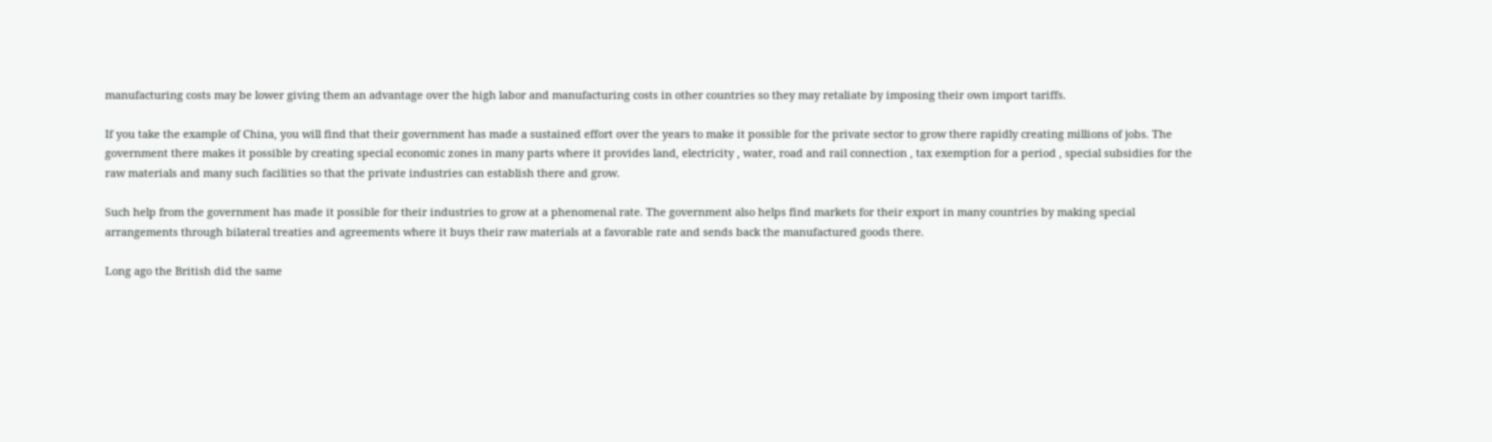manufacturing costs may be lower giving them an advantage over the high labor and manufacturing costs in other countries so they may retaliate by imposing their own import tariffs.

If you take the example of China, you will find that their government has made a sustained effort over the years to make it possible for the private sector to grow there rapidly creating millions of jobs. The government there makes it possible by creating special economic zones in many parts where it provides land, electricity , water, road and rail connection , tax exemption for a period , special subsidies for the raw materials and many such facilities so that the private industries can establish there and grow.

Such help from the government has made it possible for their industries to grow at a phenomenal rate. The government also helps find markets for their export in many countries by making special arrangements through bilateral treaties and agreements where it buys their raw materials at a favorable rate and sends back the manufactured goods there.

Long ago the British did the same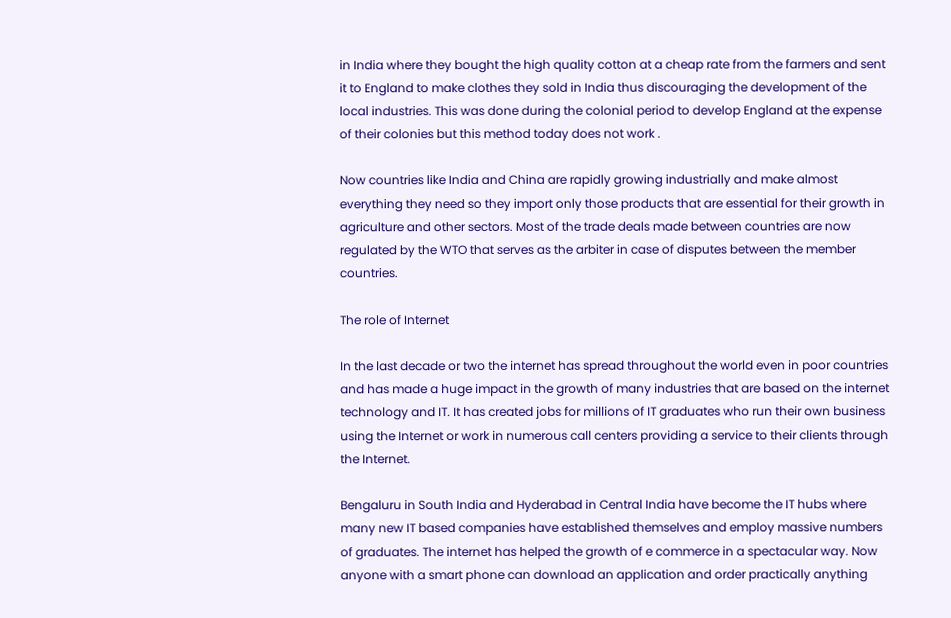in India where they bought the high quality cotton at a cheap rate from the farmers and sent it to England to make clothes they sold in India thus discouraging the development of the local industries. This was done during the colonial period to develop England at the expense of their colonies but this method today does not work .

Now countries like India and China are rapidly growing industrially and make almost everything they need so they import only those products that are essential for their growth in agriculture and other sectors. Most of the trade deals made between countries are now regulated by the WTO that serves as the arbiter in case of disputes between the member countries.

The role of Internet

In the last decade or two the internet has spread throughout the world even in poor countries and has made a huge impact in the growth of many industries that are based on the internet technology and IT. It has created jobs for millions of IT graduates who run their own business using the Internet or work in numerous call centers providing a service to their clients through the Internet.

Bengaluru in South India and Hyderabad in Central India have become the IT hubs where many new IT based companies have established themselves and employ massive numbers of graduates. The internet has helped the growth of e commerce in a spectacular way. Now anyone with a smart phone can download an application and order practically anything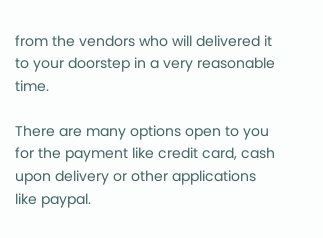from the vendors who will delivered it to your doorstep in a very reasonable time.

There are many options open to you for the payment like credit card, cash upon delivery or other applications like paypal.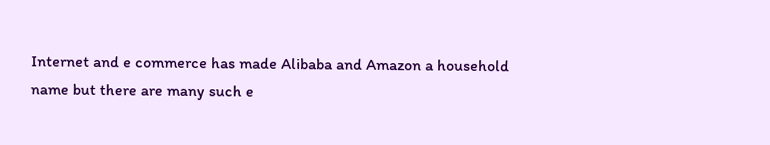Internet and e commerce has made Alibaba and Amazon a household name but there are many such e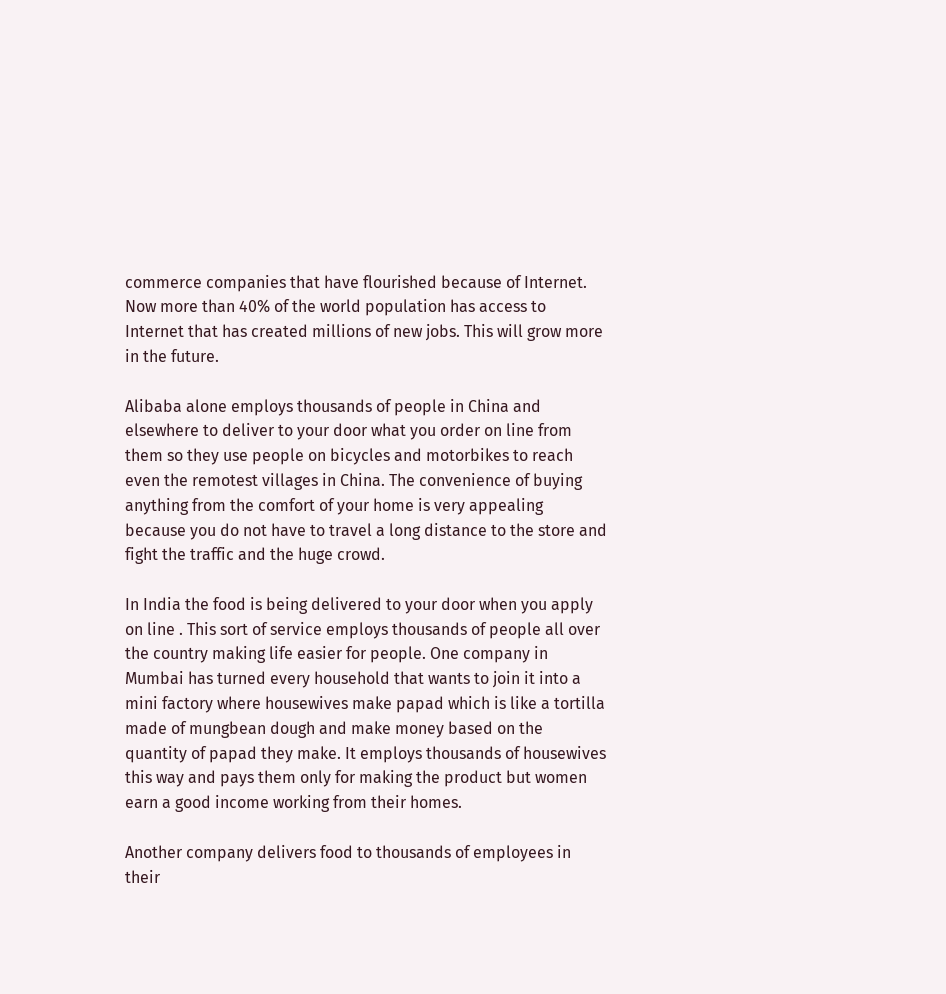commerce companies that have flourished because of Internet. Now more than 40% of the world population has access to Internet that has created millions of new jobs. This will grow more in the future.

Alibaba alone employs thousands of people in China and elsewhere to deliver to your door what you order on line from them so they use people on bicycles and motorbikes to reach even the remotest villages in China. The convenience of buying anything from the comfort of your home is very appealing because you do not have to travel a long distance to the store and fight the traffic and the huge crowd.

In India the food is being delivered to your door when you apply on line . This sort of service employs thousands of people all over the country making life easier for people. One company in Mumbai has turned every household that wants to join it into a mini factory where housewives make papad which is like a tortilla made of mungbean dough and make money based on the quantity of papad they make. It employs thousands of housewives this way and pays them only for making the product but women earn a good income working from their homes.

Another company delivers food to thousands of employees in their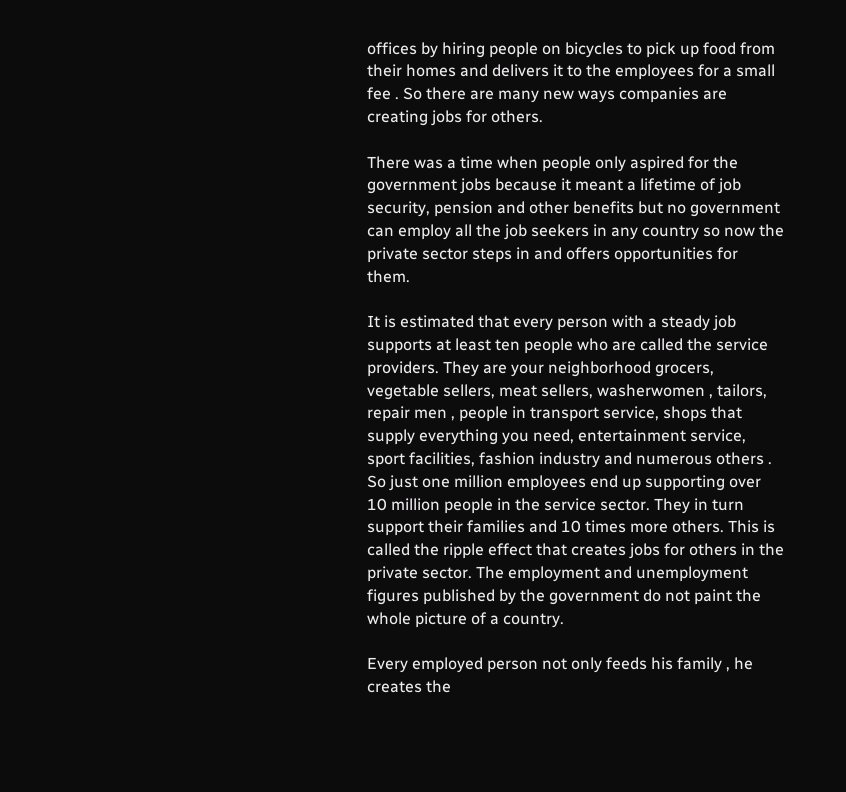offices by hiring people on bicycles to pick up food from their homes and delivers it to the employees for a small fee . So there are many new ways companies are creating jobs for others.

There was a time when people only aspired for the government jobs because it meant a lifetime of job security, pension and other benefits but no government can employ all the job seekers in any country so now the private sector steps in and offers opportunities for them.

It is estimated that every person with a steady job supports at least ten people who are called the service providers. They are your neighborhood grocers, vegetable sellers, meat sellers, washerwomen , tailors, repair men , people in transport service, shops that supply everything you need, entertainment service, sport facilities, fashion industry and numerous others . So just one million employees end up supporting over 10 million people in the service sector. They in turn support their families and 10 times more others. This is called the ripple effect that creates jobs for others in the private sector. The employment and unemployment figures published by the government do not paint the whole picture of a country.

Every employed person not only feeds his family , he creates the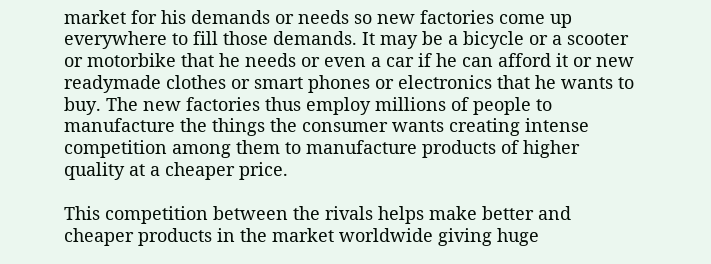market for his demands or needs so new factories come up everywhere to fill those demands. It may be a bicycle or a scooter or motorbike that he needs or even a car if he can afford it or new readymade clothes or smart phones or electronics that he wants to buy. The new factories thus employ millions of people to manufacture the things the consumer wants creating intense competition among them to manufacture products of higher quality at a cheaper price.

This competition between the rivals helps make better and cheaper products in the market worldwide giving huge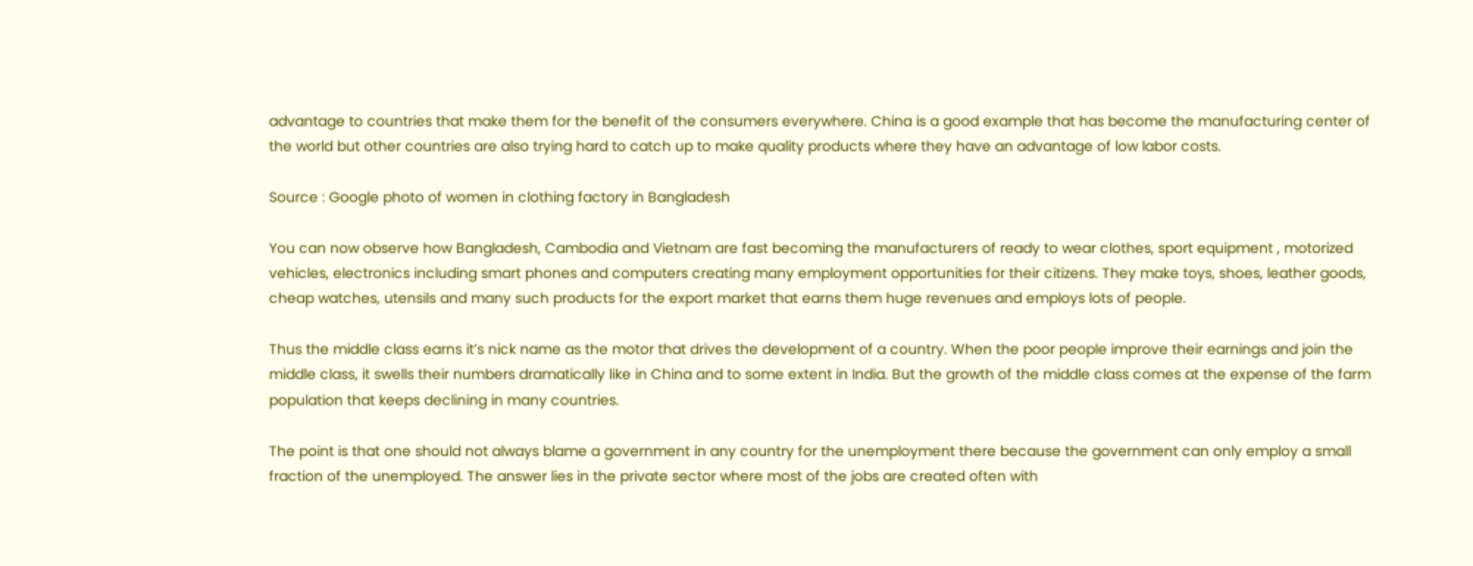advantage to countries that make them for the benefit of the consumers everywhere. China is a good example that has become the manufacturing center of the world but other countries are also trying hard to catch up to make quality products where they have an advantage of low labor costs.

Source : Google photo of women in clothing factory in Bangladesh

You can now observe how Bangladesh, Cambodia and Vietnam are fast becoming the manufacturers of ready to wear clothes, sport equipment , motorized vehicles, electronics including smart phones and computers creating many employment opportunities for their citizens. They make toys, shoes, leather goods, cheap watches, utensils and many such products for the export market that earns them huge revenues and employs lots of people.

Thus the middle class earns it’s nick name as the motor that drives the development of a country. When the poor people improve their earnings and join the middle class, it swells their numbers dramatically like in China and to some extent in India. But the growth of the middle class comes at the expense of the farm population that keeps declining in many countries.

The point is that one should not always blame a government in any country for the unemployment there because the government can only employ a small fraction of the unemployed. The answer lies in the private sector where most of the jobs are created often with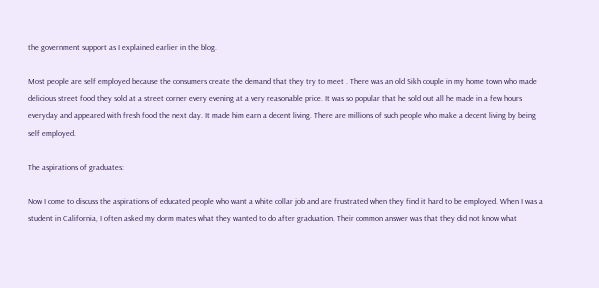the government support as I explained earlier in the blog.

Most people are self employed because the consumers create the demand that they try to meet . There was an old Sikh couple in my home town who made delicious street food they sold at a street corner every evening at a very reasonable price. It was so popular that he sold out all he made in a few hours everyday and appeared with fresh food the next day. It made him earn a decent living. There are millions of such people who make a decent living by being self employed.

The aspirations of graduates:

Now I come to discuss the aspirations of educated people who want a white collar job and are frustrated when they find it hard to be employed. When I was a student in California, I often asked my dorm mates what they wanted to do after graduation. Their common answer was that they did not know what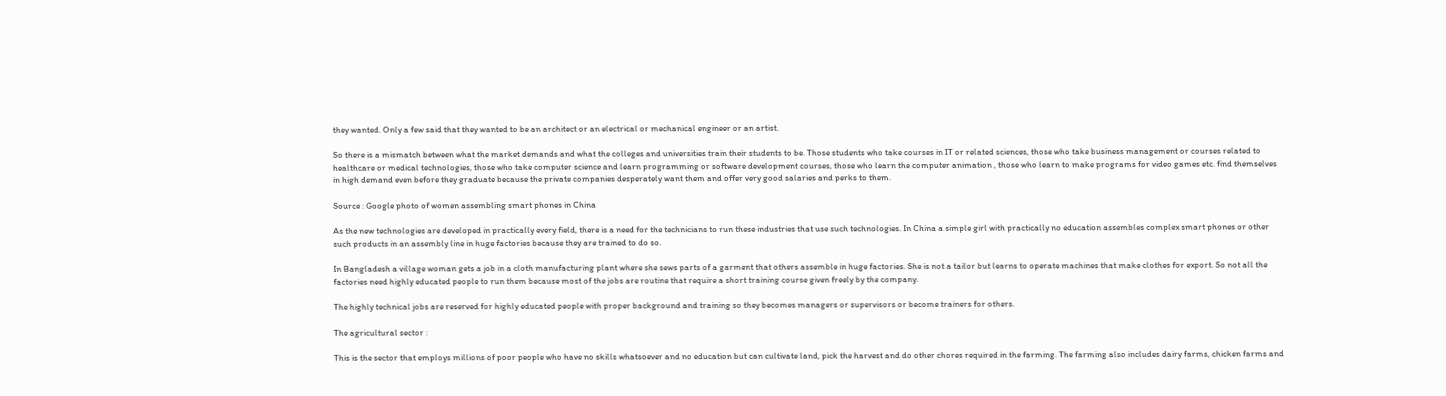they wanted. Only a few said that they wanted to be an architect or an electrical or mechanical engineer or an artist.

So there is a mismatch between what the market demands and what the colleges and universities train their students to be. Those students who take courses in IT or related sciences, those who take business management or courses related to healthcare or medical technologies, those who take computer science and learn programming or software development courses, those who learn the computer animation , those who learn to make programs for video games etc. find themselves in high demand even before they graduate because the private companies desperately want them and offer very good salaries and perks to them.

Source : Google photo of women assembling smart phones in China

As the new technologies are developed in practically every field, there is a need for the technicians to run these industries that use such technologies. In China a simple girl with practically no education assembles complex smart phones or other such products in an assembly line in huge factories because they are trained to do so.

In Bangladesh a village woman gets a job in a cloth manufacturing plant where she sews parts of a garment that others assemble in huge factories. She is not a tailor but learns to operate machines that make clothes for export. So not all the factories need highly educated people to run them because most of the jobs are routine that require a short training course given freely by the company.

The highly technical jobs are reserved for highly educated people with proper background and training so they becomes managers or supervisors or become trainers for others.

The agricultural sector :

This is the sector that employs millions of poor people who have no skills whatsoever and no education but can cultivate land, pick the harvest and do other chores required in the farming. The farming also includes dairy farms, chicken farms and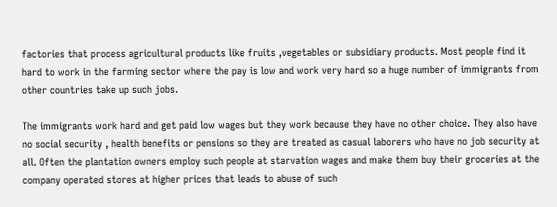factories that process agricultural products like fruits ,vegetables or subsidiary products. Most people find it hard to work in the farming sector where the pay is low and work very hard so a huge number of immigrants from other countries take up such jobs.

The immigrants work hard and get paid low wages but they work because they have no other choice. They also have no social security , health benefits or pensions so they are treated as casual laborers who have no job security at all. Often the plantation owners employ such people at starvation wages and make them buy their groceries at the company operated stores at higher prices that leads to abuse of such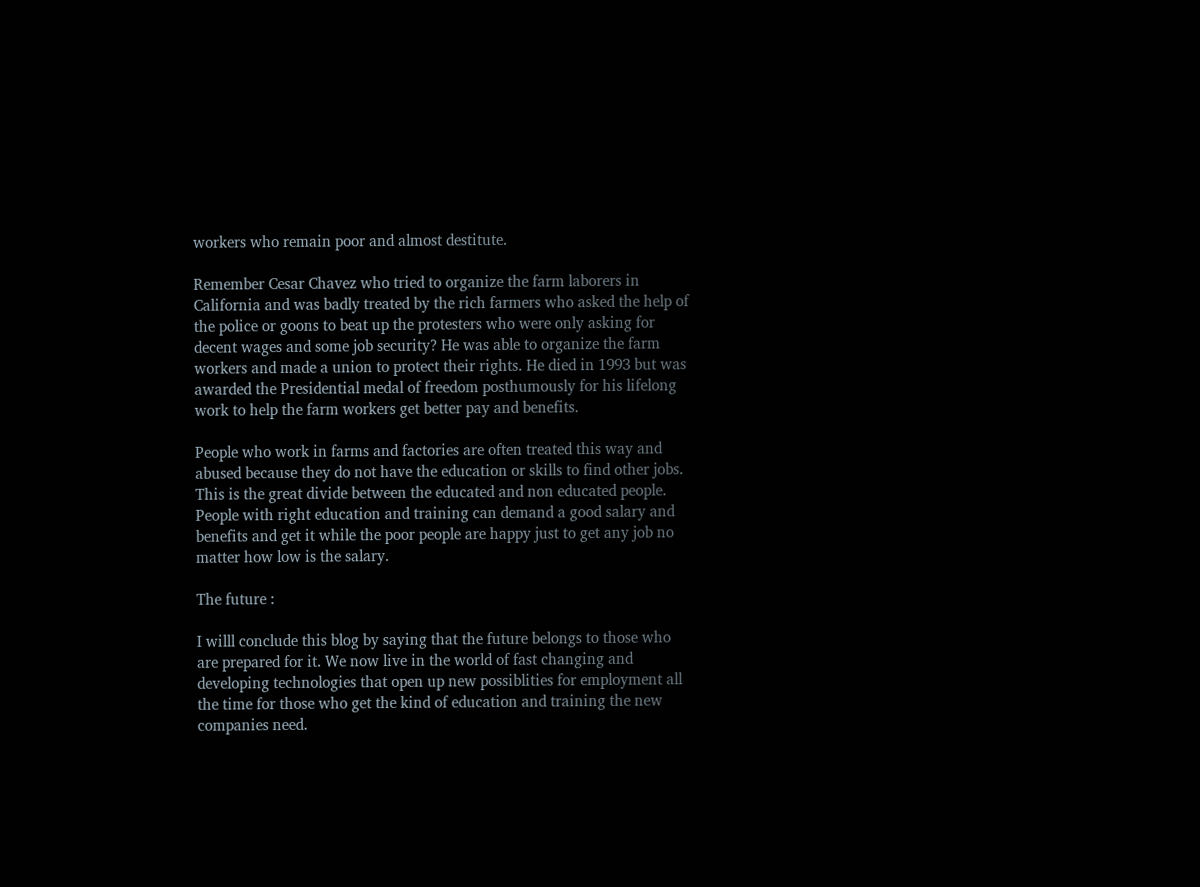workers who remain poor and almost destitute.

Remember Cesar Chavez who tried to organize the farm laborers in California and was badly treated by the rich farmers who asked the help of the police or goons to beat up the protesters who were only asking for decent wages and some job security? He was able to organize the farm workers and made a union to protect their rights. He died in 1993 but was awarded the Presidential medal of freedom posthumously for his lifelong work to help the farm workers get better pay and benefits.

People who work in farms and factories are often treated this way and abused because they do not have the education or skills to find other jobs. This is the great divide between the educated and non educated people. People with right education and training can demand a good salary and benefits and get it while the poor people are happy just to get any job no matter how low is the salary.

The future :

I willl conclude this blog by saying that the future belongs to those who are prepared for it. We now live in the world of fast changing and developing technologies that open up new possiblities for employment all the time for those who get the kind of education and training the new companies need.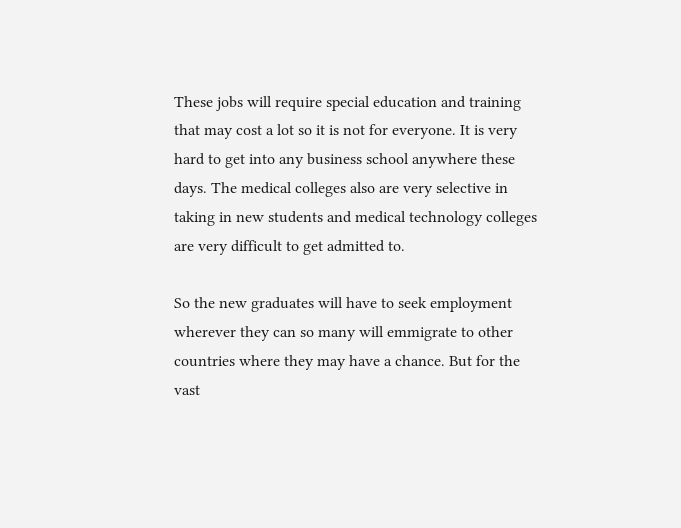These jobs will require special education and training that may cost a lot so it is not for everyone. It is very hard to get into any business school anywhere these days. The medical colleges also are very selective in taking in new students and medical technology colleges are very difficult to get admitted to.

So the new graduates will have to seek employment wherever they can so many will emmigrate to other countries where they may have a chance. But for the vast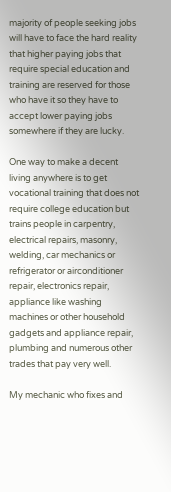majority of people seeking jobs will have to face the hard reality that higher paying jobs that require special education and training are reserved for those who have it so they have to accept lower paying jobs somewhere if they are lucky.

One way to make a decent living anywhere is to get vocational training that does not require college education but trains people in carpentry, electrical repairs, masonry, welding, car mechanics or refrigerator or airconditioner repair, electronics repair, appliance like washing machines or other household gadgets and appliance repair, plumbing and numerous other trades that pay very well.

My mechanic who fixes and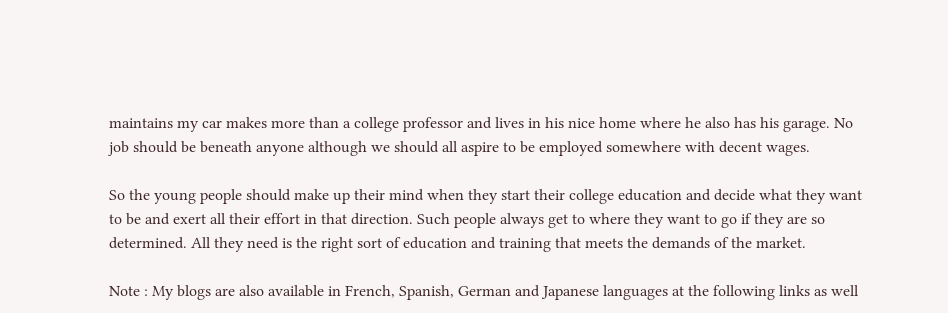maintains my car makes more than a college professor and lives in his nice home where he also has his garage. No job should be beneath anyone although we should all aspire to be employed somewhere with decent wages.

So the young people should make up their mind when they start their college education and decide what they want to be and exert all their effort in that direction. Such people always get to where they want to go if they are so determined. All they need is the right sort of education and training that meets the demands of the market.

Note : My blogs are also available in French, Spanish, German and Japanese languages at the following links as well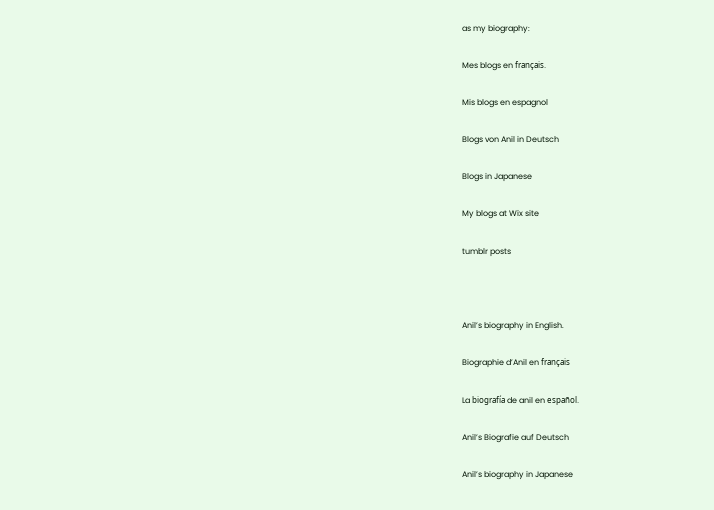as my biography:

Mes blogs en français.

Mis blogs en espagnol

Blogs von Anil in Deutsch

Blogs in Japanese

My blogs at Wix site

tumblr posts



Anil’s biography in English.

Biographie d’Anil en français

La biografía de anil en español.

Anil’s Biografie auf Deutsch

Anil’s biography in Japanese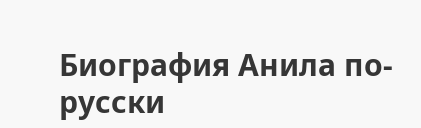Биография Анила по-русски